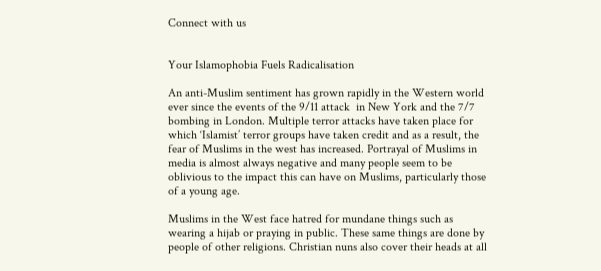Connect with us


Your Islamophobia Fuels Radicalisation

An anti-Muslim sentiment has grown rapidly in the Western world ever since the events of the 9/11 attack  in New York and the 7/7 bombing in London. Multiple terror attacks have taken place for which ‘Islamist’ terror groups have taken credit and as a result, the fear of Muslims in the west has increased. Portrayal of Muslims in media is almost always negative and many people seem to be oblivious to the impact this can have on Muslims, particularly those of a young age.

Muslims in the West face hatred for mundane things such as wearing a hijab or praying in public. These same things are done by people of other religions. Christian nuns also cover their heads at all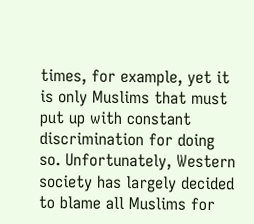times, for example, yet it is only Muslims that must put up with constant discrimination for doing so. Unfortunately, Western society has largely decided to blame all Muslims for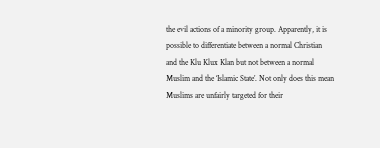the evil actions of a minority group. Apparently, it is possible to differentiate between a normal Christian and the Klu Klux Klan but not between a normal Muslim and the ‘Islamic State’. Not only does this mean Muslims are unfairly targeted for their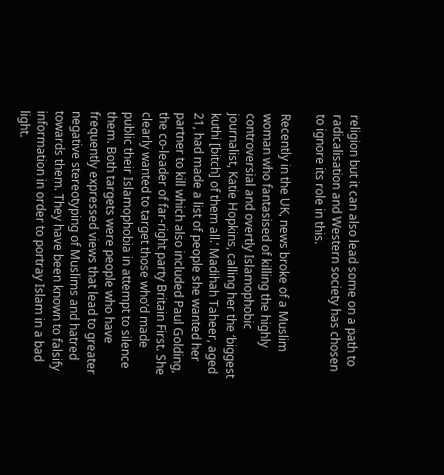religion but it can also lead some on a path to radicalisation and Western society has chosen to ignore its role in this.

Recently in the UK, news broke of a Muslim woman who fantasised of killing the highly controversial and overtly Islamophobic journalist, Katie Hopkins, calling her the ‘biggest kuthi [bitch] of them all.’ Madihah Taheer, aged 21, had made a list of people she wanted her partner to kill which also included Paul Golding, the co-leader of far-right party Britain First. She clearly wanted to target those who’d made public their Islamophobia in attempt to silence them. Both targets were people who have frequently expressed views that lead to greater negative stereotyping of Muslims and hatred towards them. They have been known to falsify information in order to portray Islam in a bad light.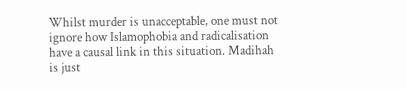Whilst murder is unacceptable, one must not ignore how Islamophobia and radicalisation have a causal link in this situation. Madihah is just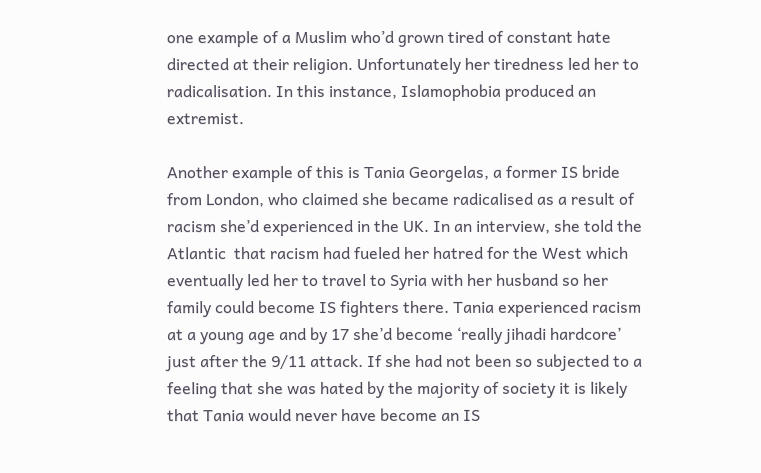one example of a Muslim who’d grown tired of constant hate directed at their religion. Unfortunately her tiredness led her to radicalisation. In this instance, Islamophobia produced an extremist.

Another example of this is Tania Georgelas, a former IS bride from London, who claimed she became radicalised as a result of racism she’d experienced in the UK. In an interview, she told the Atlantic  that racism had fueled her hatred for the West which eventually led her to travel to Syria with her husband so her family could become IS fighters there. Tania experienced racism at a young age and by 17 she’d become ‘really jihadi hardcore’ just after the 9/11 attack. If she had not been so subjected to a feeling that she was hated by the majority of society it is likely that Tania would never have become an IS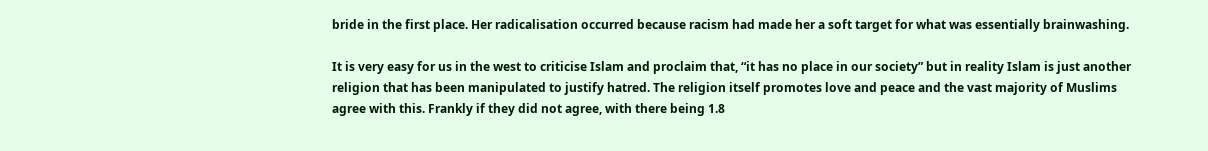bride in the first place. Her radicalisation occurred because racism had made her a soft target for what was essentially brainwashing.

It is very easy for us in the west to criticise Islam and proclaim that, “it has no place in our society” but in reality Islam is just another religion that has been manipulated to justify hatred. The religion itself promotes love and peace and the vast majority of Muslims agree with this. Frankly if they did not agree, with there being 1.8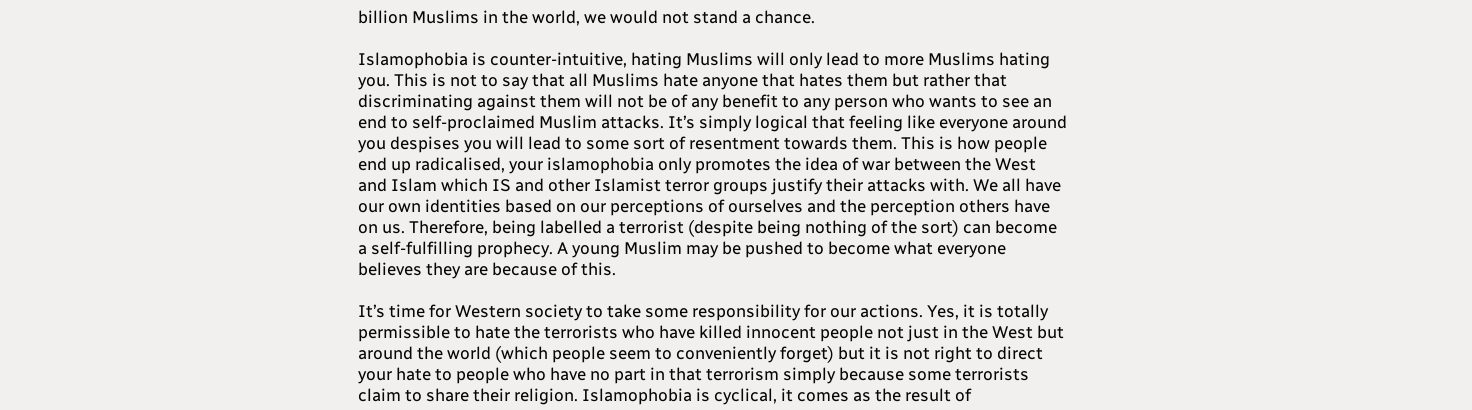billion Muslims in the world, we would not stand a chance.

Islamophobia is counter-intuitive, hating Muslims will only lead to more Muslims hating you. This is not to say that all Muslims hate anyone that hates them but rather that discriminating against them will not be of any benefit to any person who wants to see an end to self-proclaimed Muslim attacks. It’s simply logical that feeling like everyone around you despises you will lead to some sort of resentment towards them. This is how people end up radicalised, your islamophobia only promotes the idea of war between the West and Islam which IS and other Islamist terror groups justify their attacks with. We all have our own identities based on our perceptions of ourselves and the perception others have on us. Therefore, being labelled a terrorist (despite being nothing of the sort) can become a self-fulfilling prophecy. A young Muslim may be pushed to become what everyone believes they are because of this.

It’s time for Western society to take some responsibility for our actions. Yes, it is totally permissible to hate the terrorists who have killed innocent people not just in the West but around the world (which people seem to conveniently forget) but it is not right to direct your hate to people who have no part in that terrorism simply because some terrorists claim to share their religion. Islamophobia is cyclical, it comes as the result of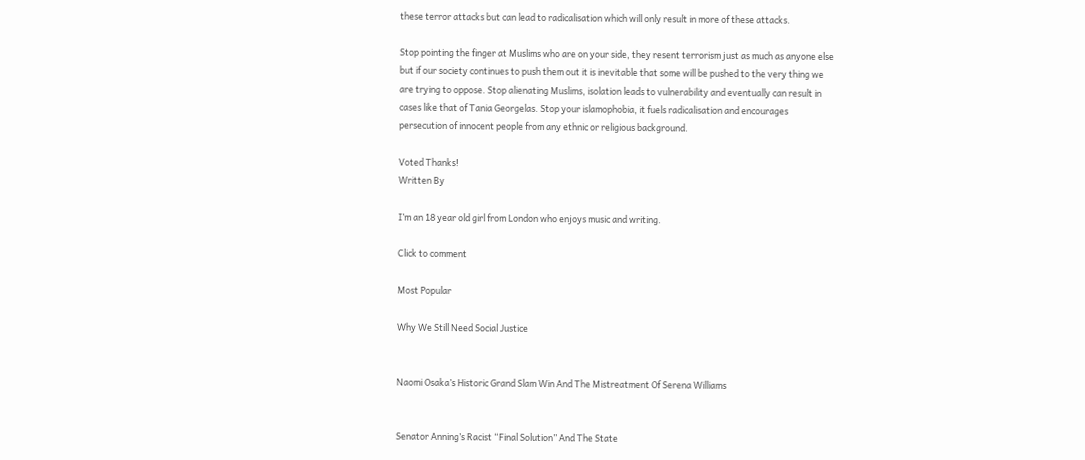these terror attacks but can lead to radicalisation which will only result in more of these attacks.

Stop pointing the finger at Muslims who are on your side, they resent terrorism just as much as anyone else but if our society continues to push them out it is inevitable that some will be pushed to the very thing we are trying to oppose. Stop alienating Muslims, isolation leads to vulnerability and eventually can result in cases like that of Tania Georgelas. Stop your islamophobia, it fuels radicalisation and encourages persecution of innocent people from any ethnic or religious background.

Voted Thanks!
Written By

I’m an 18 year old girl from London who enjoys music and writing.

Click to comment

Most Popular

Why We Still Need Social Justice


Naomi Osaka’s Historic Grand Slam Win And The Mistreatment Of Serena Williams


Senator Anning’s Racist “Final Solution” And The State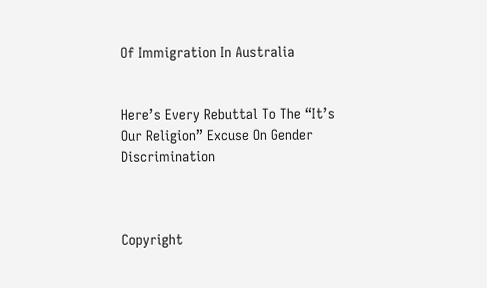Of Immigration In Australia


Here’s Every Rebuttal To The “It’s Our Religion” Excuse On Gender Discrimination



Copyright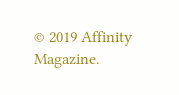© 2019 Affinity Magazine.